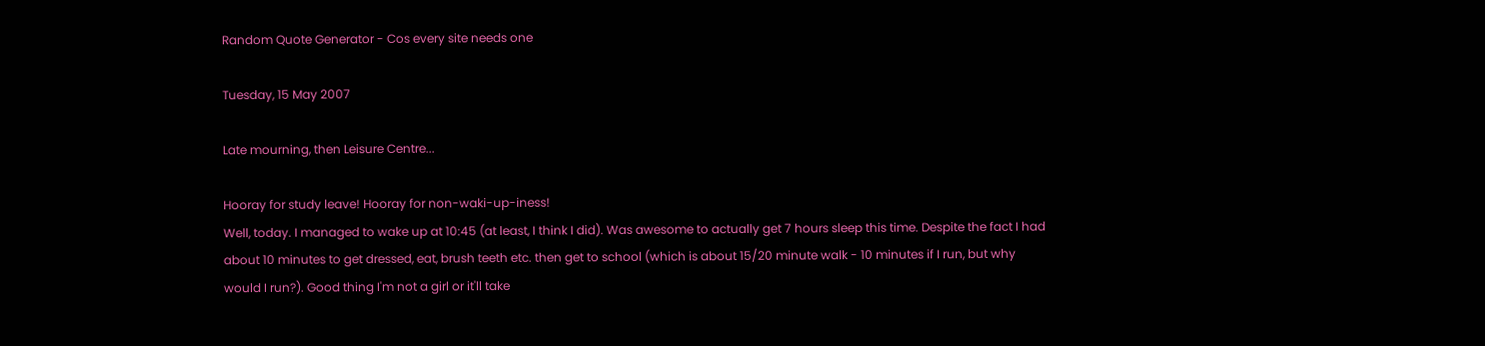Random Quote Generator - Cos every site needs one

Tuesday, 15 May 2007

Late mourning, then Leisure Centre...

Hooray for study leave! Hooray for non-waki-up-iness!
Well, today. I managed to wake up at 10:45 (at least, I think I did). Was awesome to actually get 7 hours sleep this time. Despite the fact I had about 10 minutes to get dressed, eat, brush teeth etc. then get to school (which is about 15/20 minute walk - 10 minutes if I run, but why would I run?). Good thing I'm not a girl or it'll take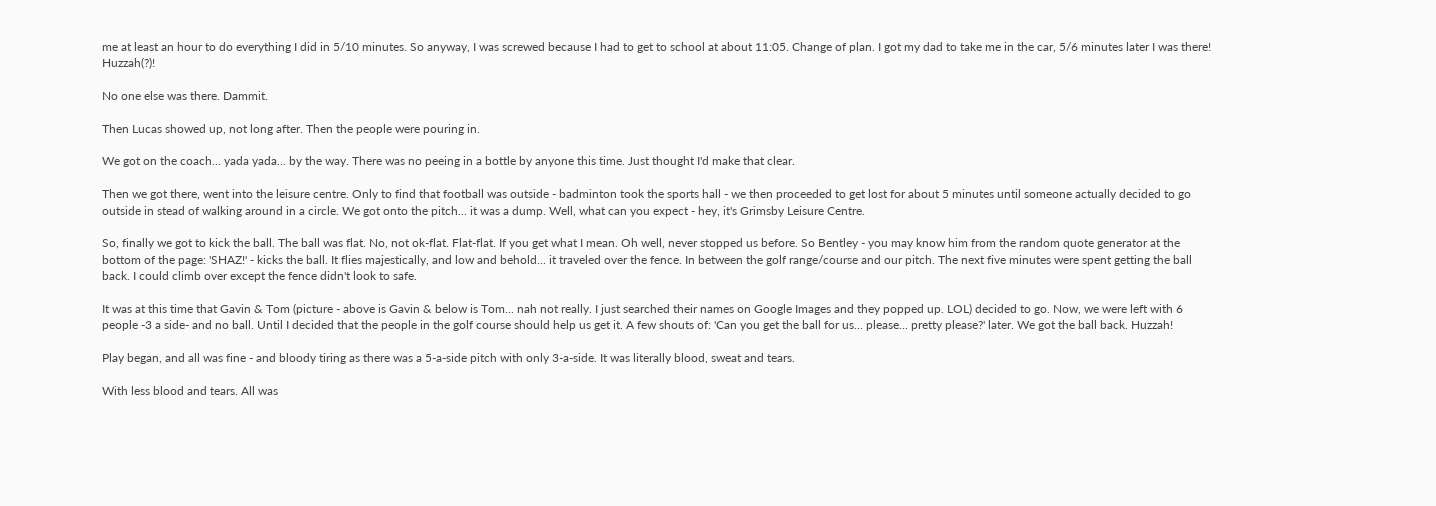me at least an hour to do everything I did in 5/10 minutes. So anyway, I was screwed because I had to get to school at about 11:05. Change of plan. I got my dad to take me in the car, 5/6 minutes later I was there! Huzzah(?)!

No one else was there. Dammit.

Then Lucas showed up, not long after. Then the people were pouring in.

We got on the coach... yada yada... by the way. There was no peeing in a bottle by anyone this time. Just thought I'd make that clear.

Then we got there, went into the leisure centre. Only to find that football was outside - badminton took the sports hall - we then proceeded to get lost for about 5 minutes until someone actually decided to go outside in stead of walking around in a circle. We got onto the pitch... it was a dump. Well, what can you expect - hey, it's Grimsby Leisure Centre.

So, finally we got to kick the ball. The ball was flat. No, not ok-flat. Flat-flat. If you get what I mean. Oh well, never stopped us before. So Bentley - you may know him from the random quote generator at the bottom of the page: 'SHAZ!' - kicks the ball. It flies majestically, and low and behold... it traveled over the fence. In between the golf range/course and our pitch. The next five minutes were spent getting the ball back. I could climb over except the fence didn't look to safe.

It was at this time that Gavin & Tom (picture - above is Gavin & below is Tom... nah not really. I just searched their names on Google Images and they popped up. LOL) decided to go. Now, we were left with 6 people -3 a side- and no ball. Until I decided that the people in the golf course should help us get it. A few shouts of: 'Can you get the ball for us... please... pretty please?' later. We got the ball back. Huzzah!

Play began, and all was fine - and bloody tiring as there was a 5-a-side pitch with only 3-a-side. It was literally blood, sweat and tears.

With less blood and tears. All was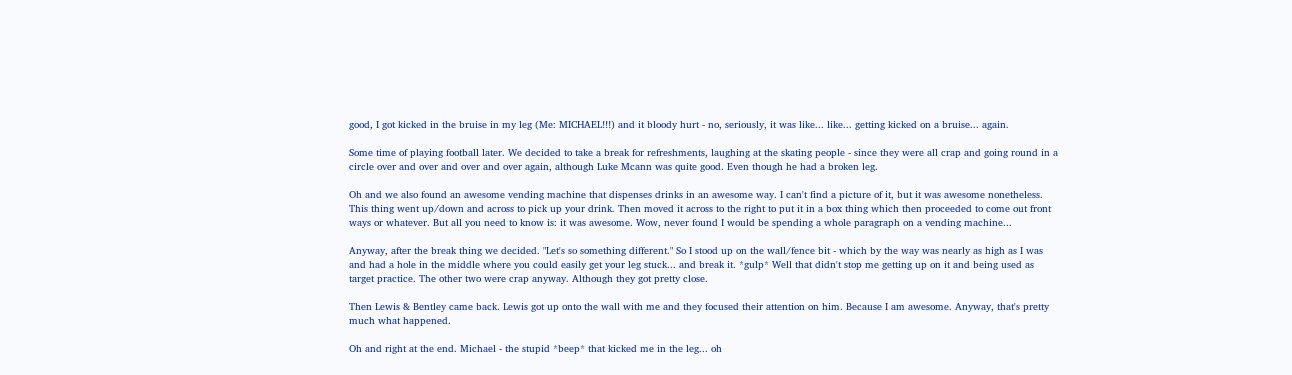good, I got kicked in the bruise in my leg (Me: MICHAEL!!!) and it bloody hurt - no, seriously, it was like... like... getting kicked on a bruise... again.

Some time of playing football later. We decided to take a break for refreshments, laughing at the skating people - since they were all crap and going round in a circle over and over and over and over again, although Luke Mcann was quite good. Even though he had a broken leg.

Oh and we also found an awesome vending machine that dispenses drinks in an awesome way. I can't find a picture of it, but it was awesome nonetheless. This thing went up/down and across to pick up your drink. Then moved it across to the right to put it in a box thing which then proceeded to come out front ways or whatever. But all you need to know is: it was awesome. Wow, never found I would be spending a whole paragraph on a vending machine...

Anyway, after the break thing we decided. "Let's so something different." So I stood up on the wall/fence bit - which by the way was nearly as high as I was and had a hole in the middle where you could easily get your leg stuck... and break it. *gulp* Well that didn't stop me getting up on it and being used as target practice. The other two were crap anyway. Although they got pretty close.

Then Lewis & Bentley came back. Lewis got up onto the wall with me and they focused their attention on him. Because I am awesome. Anyway, that's pretty much what happened.

Oh and right at the end. Michael - the stupid *beep* that kicked me in the leg... oh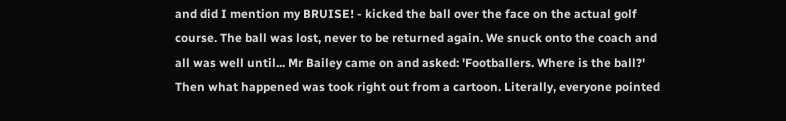and did I mention my BRUISE! - kicked the ball over the face on the actual golf course. The ball was lost, never to be returned again. We snuck onto the coach and all was well until... Mr Bailey came on and asked: 'Footballers. Where is the ball?' Then what happened was took right out from a cartoon. Literally, everyone pointed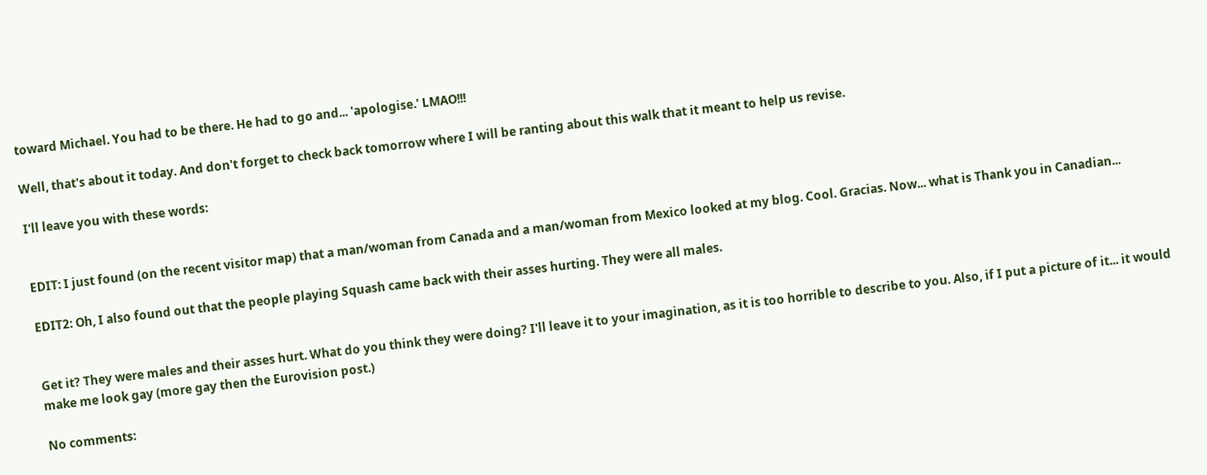toward Michael. You had to be there. He had to go and... 'apologise.' LMAO!!!

Well, that's about it today. And don't forget to check back tomorrow where I will be ranting about this walk that it meant to help us revise.

I'll leave you with these words:


EDIT: I just found (on the recent visitor map) that a man/woman from Canada and a man/woman from Mexico looked at my blog. Cool. Gracias. Now... what is Thank you in Canadian...

EDIT2: Oh, I also found out that the people playing Squash came back with their asses hurting. They were all males.


Get it? They were males and their asses hurt. What do you think they were doing? I'll leave it to your imagination, as it is too horrible to describe to you. Also, if I put a picture of it... it would make me look gay (more gay then the Eurovision post.)

No comments: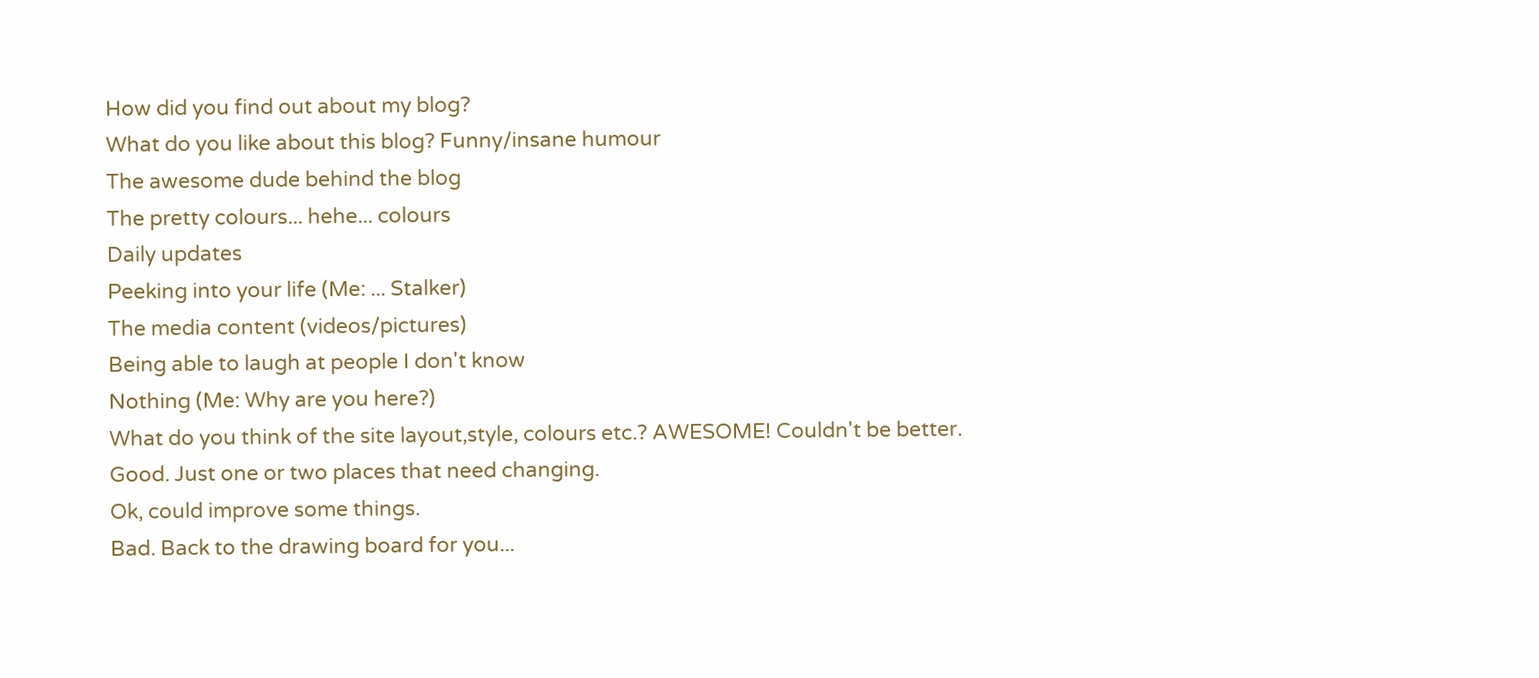How did you find out about my blog?
What do you like about this blog? Funny/insane humour
The awesome dude behind the blog
The pretty colours... hehe... colours
Daily updates
Peeking into your life (Me: ... Stalker)
The media content (videos/pictures)
Being able to laugh at people I don't know
Nothing (Me: Why are you here?)
What do you think of the site layout,style, colours etc.? AWESOME! Couldn't be better.
Good. Just one or two places that need changing.
Ok, could improve some things.
Bad. Back to the drawing board for you...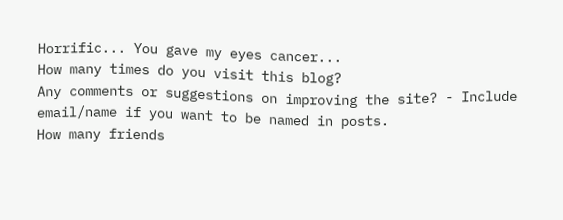Horrific... You gave my eyes cancer...
How many times do you visit this blog?
Any comments or suggestions on improving the site? - Include email/name if you want to be named in posts.
How many friends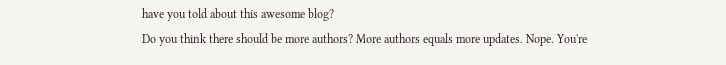have you told about this awesome blog?
Do you think there should be more authors? More authors equals more updates. Nope. You're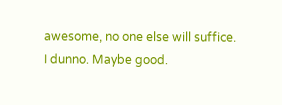awesome, no one else will suffice.
I dunno. Maybe good.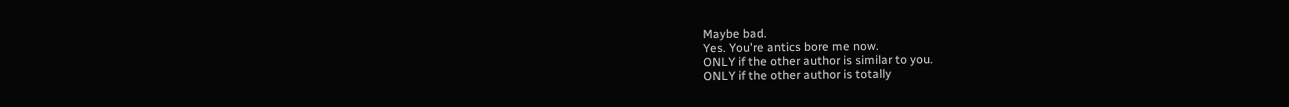Maybe bad.
Yes. You're antics bore me now.
ONLY if the other author is similar to you.
ONLY if the other author is totally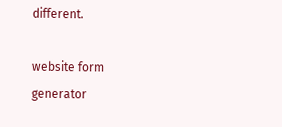different.

website form generator